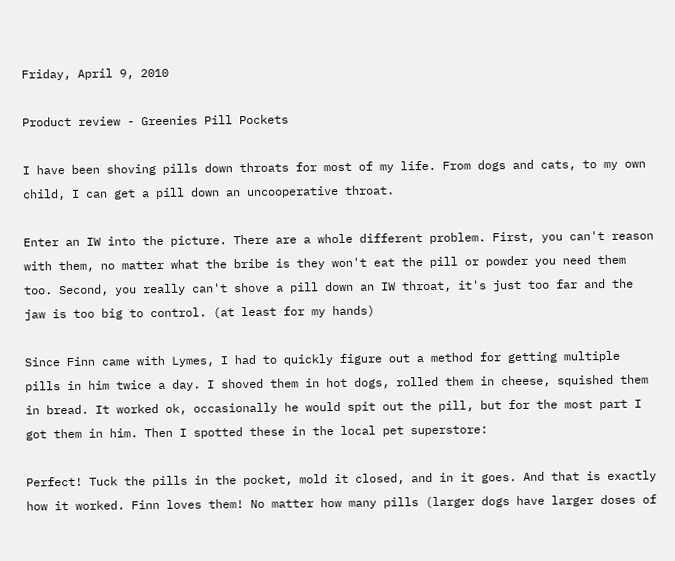Friday, April 9, 2010

Product review - Greenies Pill Pockets

I have been shoving pills down throats for most of my life. From dogs and cats, to my own child, I can get a pill down an uncooperative throat.

Enter an IW into the picture. There are a whole different problem. First, you can't reason with them, no matter what the bribe is they won't eat the pill or powder you need them too. Second, you really can't shove a pill down an IW throat, it's just too far and the jaw is too big to control. (at least for my hands)

Since Finn came with Lymes, I had to quickly figure out a method for getting multiple pills in him twice a day. I shoved them in hot dogs, rolled them in cheese, squished them in bread. It worked ok, occasionally he would spit out the pill, but for the most part I got them in him. Then I spotted these in the local pet superstore:

Perfect! Tuck the pills in the pocket, mold it closed, and in it goes. And that is exactly how it worked. Finn loves them! No matter how many pills (larger dogs have larger doses of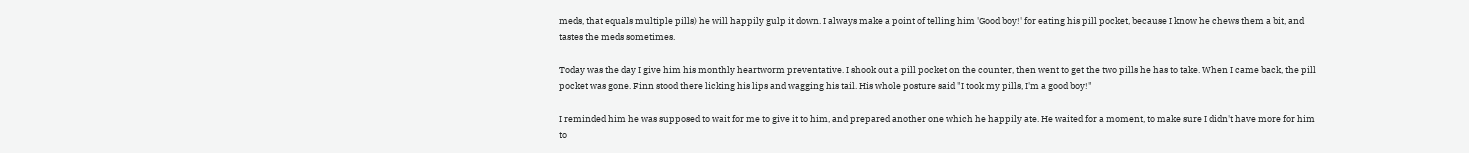meds, that equals multiple pills) he will happily gulp it down. I always make a point of telling him 'Good boy!' for eating his pill pocket, because I know he chews them a bit, and tastes the meds sometimes.

Today was the day I give him his monthly heartworm preventative. I shook out a pill pocket on the counter, then went to get the two pills he has to take. When I came back, the pill pocket was gone. Finn stood there licking his lips and wagging his tail. His whole posture said "I took my pills, I'm a good boy!"

I reminded him he was supposed to wait for me to give it to him, and prepared another one which he happily ate. He waited for a moment, to make sure I didn't have more for him to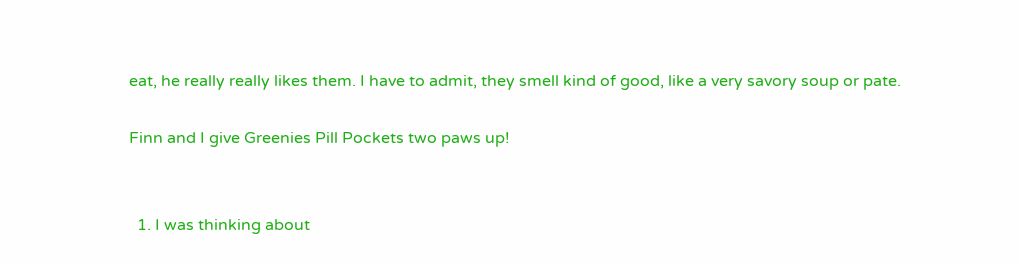eat, he really really likes them. I have to admit, they smell kind of good, like a very savory soup or pate.

Finn and I give Greenies Pill Pockets two paws up!


  1. I was thinking about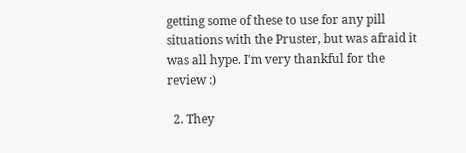getting some of these to use for any pill situations with the Pruster, but was afraid it was all hype. I'm very thankful for the review :)

  2. They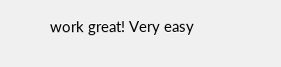work great! Very easy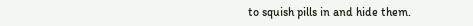to squish pills in and hide them.